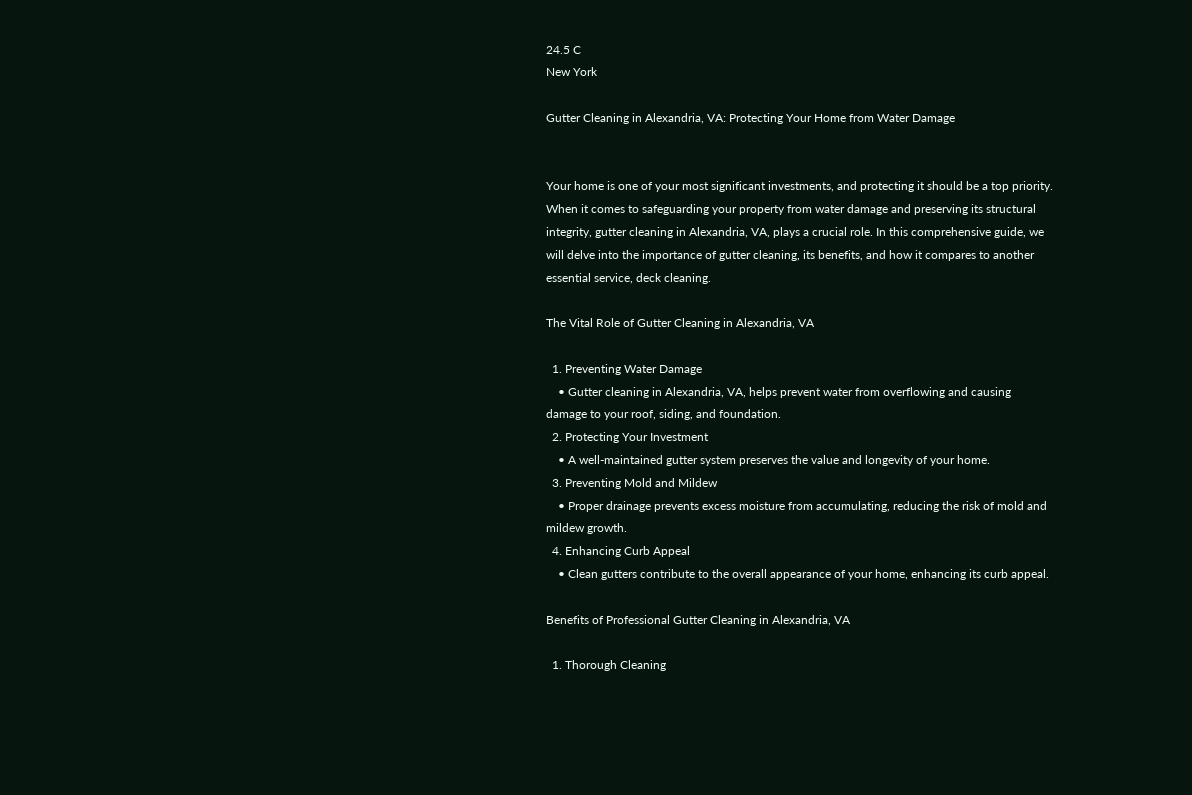24.5 C
New York

Gutter Cleaning in Alexandria, VA: Protecting Your Home from Water Damage


Your home is one of your most significant investments, and protecting it should be a top priority. When it comes to safeguarding your property from water damage and preserving its structural integrity, gutter cleaning in Alexandria, VA, plays a crucial role. In this comprehensive guide, we will delve into the importance of gutter cleaning, its benefits, and how it compares to another essential service, deck cleaning.

The Vital Role of Gutter Cleaning in Alexandria, VA

  1. Preventing Water Damage
    • Gutter cleaning in Alexandria, VA, helps prevent water from overflowing and causing damage to your roof, siding, and foundation.
  2. Protecting Your Investment
    • A well-maintained gutter system preserves the value and longevity of your home.
  3. Preventing Mold and Mildew
    • Proper drainage prevents excess moisture from accumulating, reducing the risk of mold and mildew growth.
  4. Enhancing Curb Appeal
    • Clean gutters contribute to the overall appearance of your home, enhancing its curb appeal.

Benefits of Professional Gutter Cleaning in Alexandria, VA

  1. Thorough Cleaning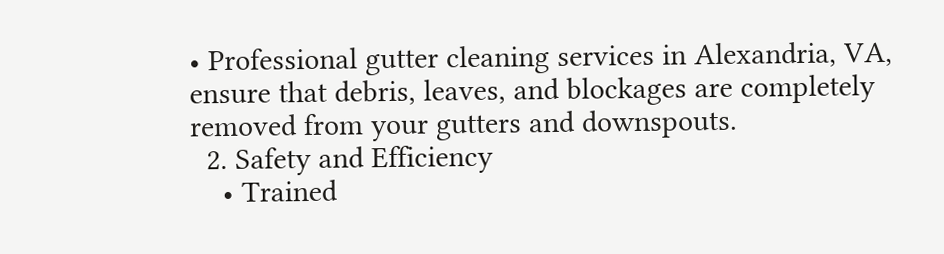• Professional gutter cleaning services in Alexandria, VA, ensure that debris, leaves, and blockages are completely removed from your gutters and downspouts.
  2. Safety and Efficiency
    • Trained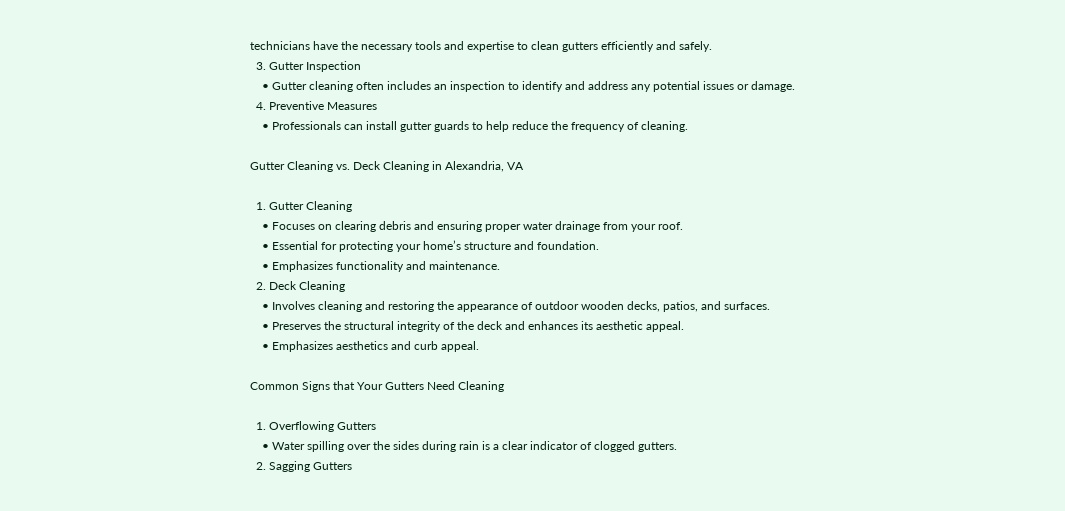technicians have the necessary tools and expertise to clean gutters efficiently and safely.
  3. Gutter Inspection
    • Gutter cleaning often includes an inspection to identify and address any potential issues or damage.
  4. Preventive Measures
    • Professionals can install gutter guards to help reduce the frequency of cleaning.

Gutter Cleaning vs. Deck Cleaning in Alexandria, VA

  1. Gutter Cleaning
    • Focuses on clearing debris and ensuring proper water drainage from your roof.
    • Essential for protecting your home’s structure and foundation.
    • Emphasizes functionality and maintenance.
  2. Deck Cleaning
    • Involves cleaning and restoring the appearance of outdoor wooden decks, patios, and surfaces.
    • Preserves the structural integrity of the deck and enhances its aesthetic appeal.
    • Emphasizes aesthetics and curb appeal.

Common Signs that Your Gutters Need Cleaning

  1. Overflowing Gutters
    • Water spilling over the sides during rain is a clear indicator of clogged gutters.
  2. Sagging Gutters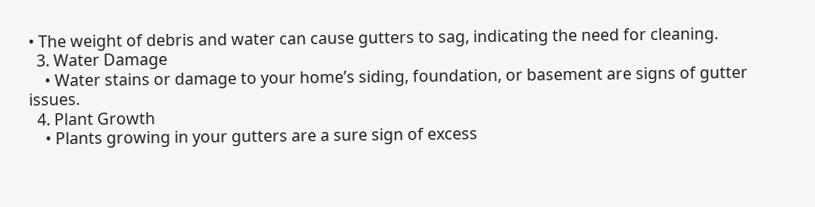• The weight of debris and water can cause gutters to sag, indicating the need for cleaning.
  3. Water Damage
    • Water stains or damage to your home’s siding, foundation, or basement are signs of gutter issues.
  4. Plant Growth
    • Plants growing in your gutters are a sure sign of excess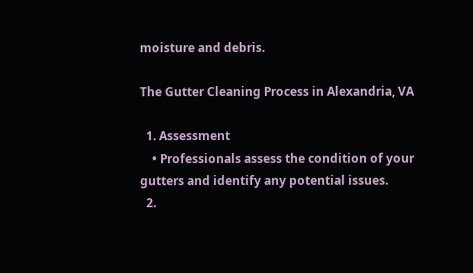moisture and debris.

The Gutter Cleaning Process in Alexandria, VA

  1. Assessment
    • Professionals assess the condition of your gutters and identify any potential issues.
  2.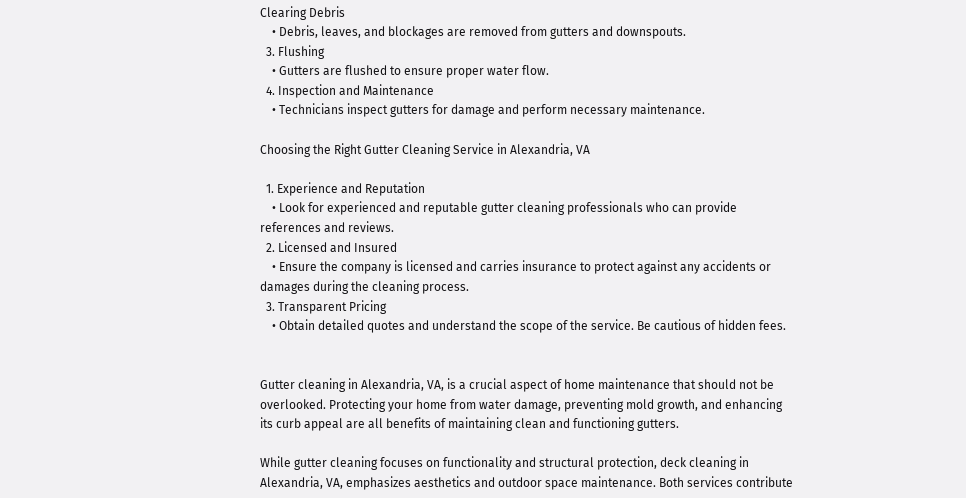Clearing Debris
    • Debris, leaves, and blockages are removed from gutters and downspouts.
  3. Flushing
    • Gutters are flushed to ensure proper water flow.
  4. Inspection and Maintenance
    • Technicians inspect gutters for damage and perform necessary maintenance.

Choosing the Right Gutter Cleaning Service in Alexandria, VA

  1. Experience and Reputation
    • Look for experienced and reputable gutter cleaning professionals who can provide references and reviews.
  2. Licensed and Insured
    • Ensure the company is licensed and carries insurance to protect against any accidents or damages during the cleaning process.
  3. Transparent Pricing
    • Obtain detailed quotes and understand the scope of the service. Be cautious of hidden fees.


Gutter cleaning in Alexandria, VA, is a crucial aspect of home maintenance that should not be overlooked. Protecting your home from water damage, preventing mold growth, and enhancing its curb appeal are all benefits of maintaining clean and functioning gutters.

While gutter cleaning focuses on functionality and structural protection, deck cleaning in Alexandria, VA, emphasizes aesthetics and outdoor space maintenance. Both services contribute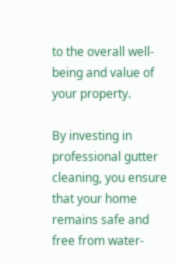to the overall well-being and value of your property.

By investing in professional gutter cleaning, you ensure that your home remains safe and free from water-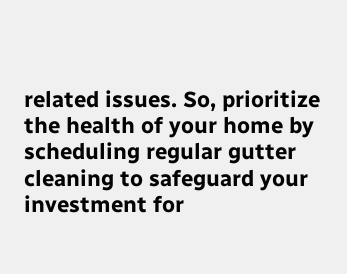related issues. So, prioritize the health of your home by scheduling regular gutter cleaning to safeguard your investment for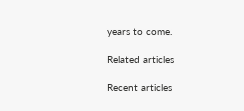years to come.

Related articles

Recent articles